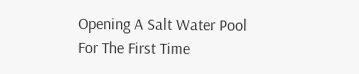Opening A Salt Water Pool For The First Time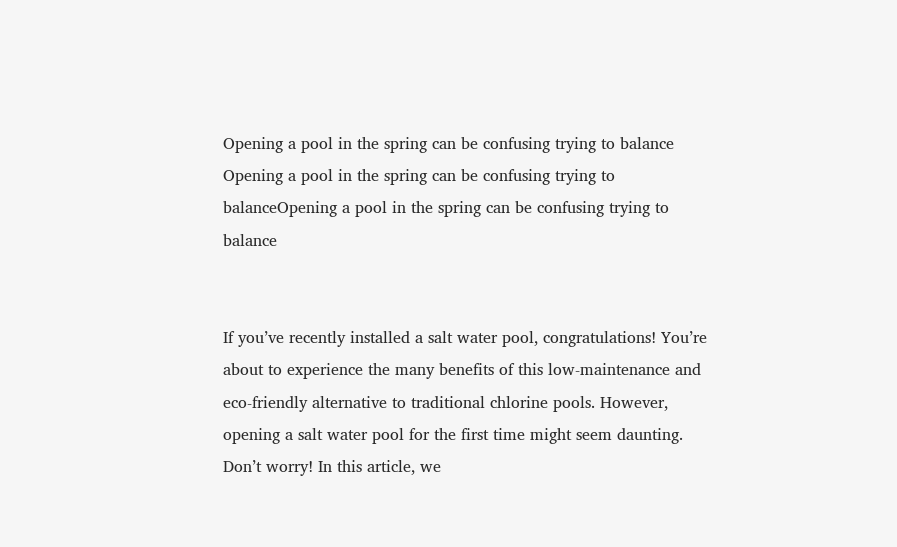Opening a pool in the spring can be confusing trying to balance
Opening a pool in the spring can be confusing trying to balanceOpening a pool in the spring can be confusing trying to balance


If you’ve recently installed a salt water pool, congratulations! You’re about to experience the many benefits of this low-maintenance and eco-friendly alternative to traditional chlorine pools. However, opening a salt water pool for the first time might seem daunting. Don’t worry! In this article, we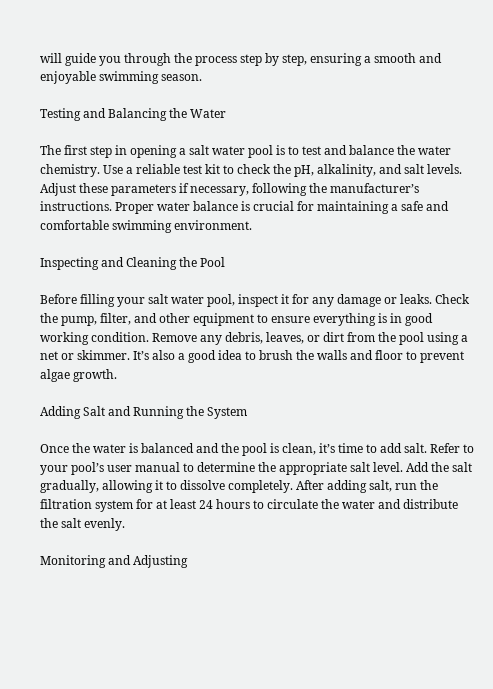will guide you through the process step by step, ensuring a smooth and enjoyable swimming season.

Testing and Balancing the Water

The first step in opening a salt water pool is to test and balance the water chemistry. Use a reliable test kit to check the pH, alkalinity, and salt levels. Adjust these parameters if necessary, following the manufacturer’s instructions. Proper water balance is crucial for maintaining a safe and comfortable swimming environment.

Inspecting and Cleaning the Pool

Before filling your salt water pool, inspect it for any damage or leaks. Check the pump, filter, and other equipment to ensure everything is in good working condition. Remove any debris, leaves, or dirt from the pool using a net or skimmer. It’s also a good idea to brush the walls and floor to prevent algae growth.

Adding Salt and Running the System

Once the water is balanced and the pool is clean, it’s time to add salt. Refer to your pool’s user manual to determine the appropriate salt level. Add the salt gradually, allowing it to dissolve completely. After adding salt, run the filtration system for at least 24 hours to circulate the water and distribute the salt evenly.

Monitoring and Adjusting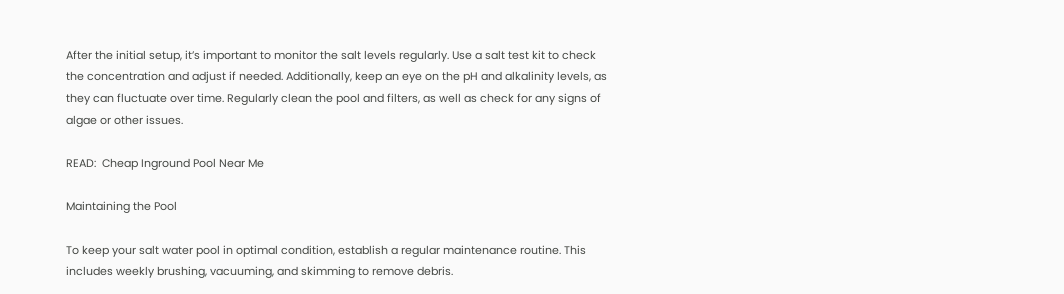After the initial setup, it’s important to monitor the salt levels regularly. Use a salt test kit to check the concentration and adjust if needed. Additionally, keep an eye on the pH and alkalinity levels, as they can fluctuate over time. Regularly clean the pool and filters, as well as check for any signs of algae or other issues.

READ:  Cheap Inground Pool Near Me

Maintaining the Pool

To keep your salt water pool in optimal condition, establish a regular maintenance routine. This includes weekly brushing, vacuuming, and skimming to remove debris.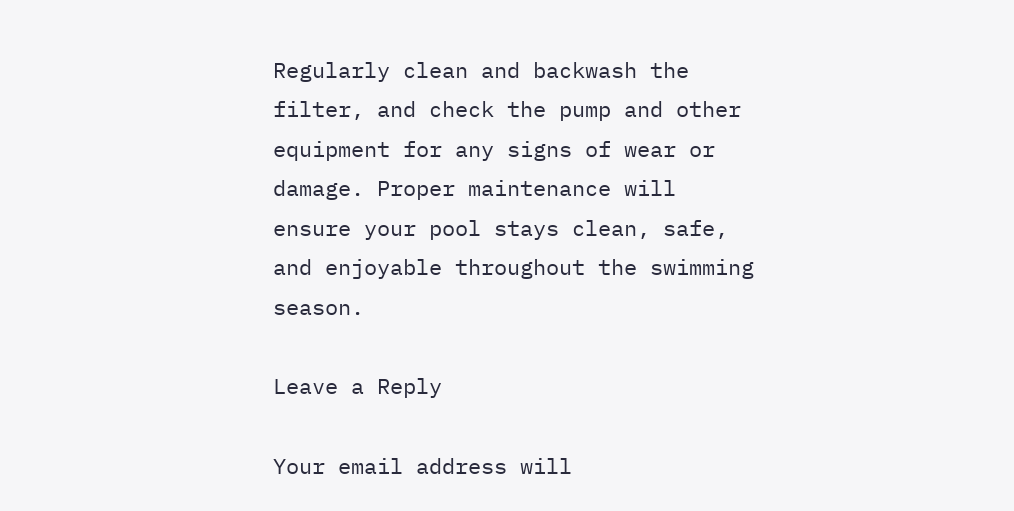Regularly clean and backwash the filter, and check the pump and other equipment for any signs of wear or damage. Proper maintenance will ensure your pool stays clean, safe, and enjoyable throughout the swimming season.

Leave a Reply

Your email address will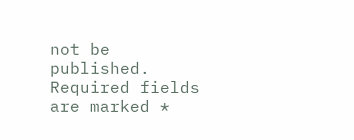not be published. Required fields are marked *